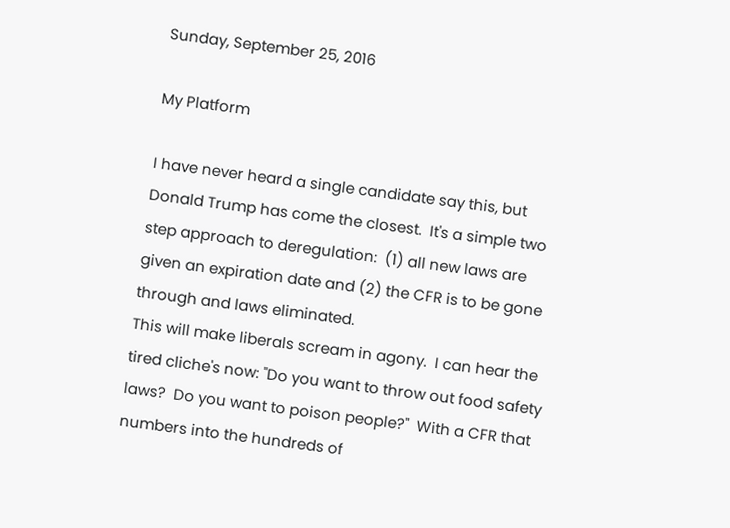Sunday, September 25, 2016

My Platform

I have never heard a single candidate say this, but Donald Trump has come the closest.  It's a simple two step approach to deregulation:  (1) all new laws are given an expiration date and (2) the CFR is to be gone through and laws eliminated.
This will make liberals scream in agony.  I can hear the tired cliche's now: "Do you want to throw out food safety laws?  Do you want to poison people?"  With a CFR that numbers into the hundreds of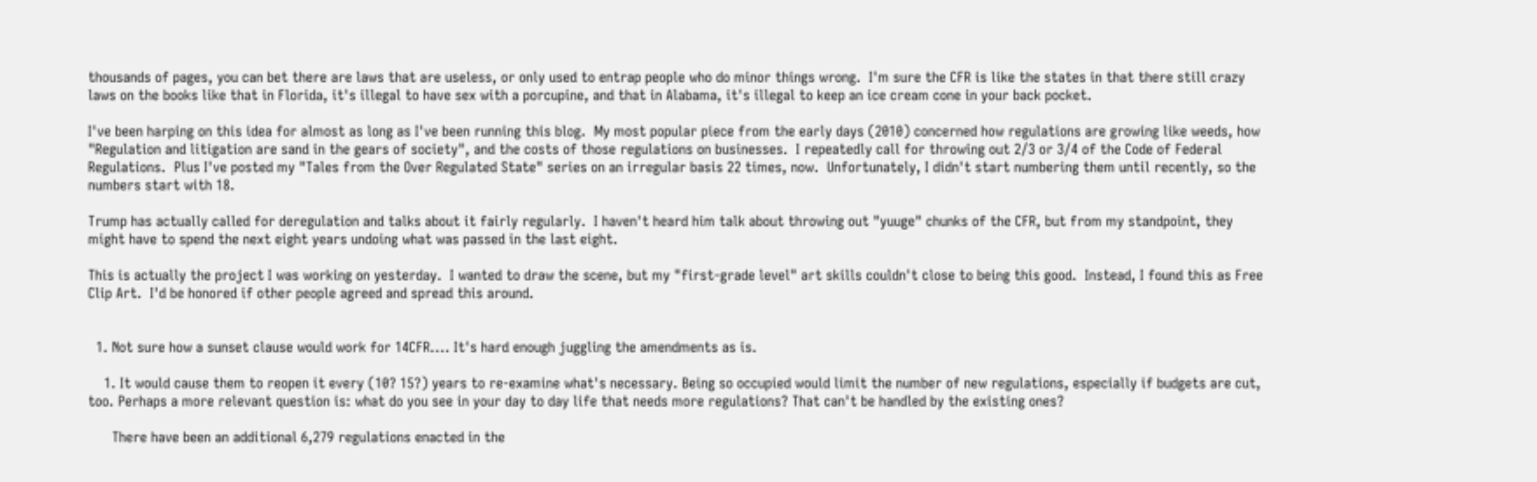thousands of pages, you can bet there are laws that are useless, or only used to entrap people who do minor things wrong.  I'm sure the CFR is like the states in that there still crazy laws on the books like that in Florida, it's illegal to have sex with a porcupine, and that in Alabama, it's illegal to keep an ice cream cone in your back pocket.

I've been harping on this idea for almost as long as I've been running this blog.  My most popular piece from the early days (2010) concerned how regulations are growing like weeds, how "Regulation and litigation are sand in the gears of society", and the costs of those regulations on businesses.  I repeatedly call for throwing out 2/3 or 3/4 of the Code of Federal Regulations.  Plus I've posted my "Tales from the Over Regulated State" series on an irregular basis 22 times, now.  Unfortunately, I didn't start numbering them until recently, so the numbers start with 18.

Trump has actually called for deregulation and talks about it fairly regularly.  I haven't heard him talk about throwing out "yuuge" chunks of the CFR, but from my standpoint, they might have to spend the next eight years undoing what was passed in the last eight.

This is actually the project I was working on yesterday.  I wanted to draw the scene, but my "first-grade level" art skills couldn't close to being this good.  Instead, I found this as Free Clip Art.  I'd be honored if other people agreed and spread this around.


  1. Not sure how a sunset clause would work for 14CFR.... It's hard enough juggling the amendments as is.

    1. It would cause them to reopen it every (10? 15?) years to re-examine what's necessary. Being so occupied would limit the number of new regulations, especially if budgets are cut, too. Perhaps a more relevant question is: what do you see in your day to day life that needs more regulations? That can't be handled by the existing ones?

      There have been an additional 6,279 regulations enacted in the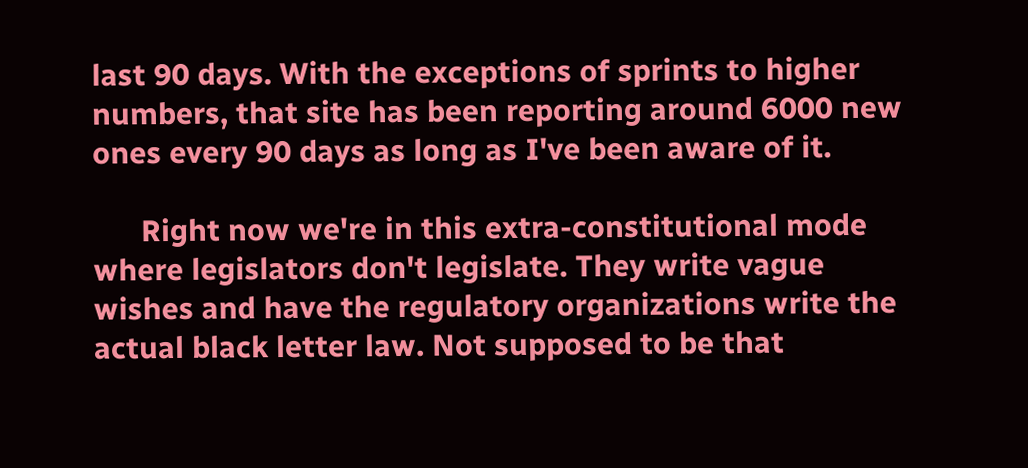last 90 days. With the exceptions of sprints to higher numbers, that site has been reporting around 6000 new ones every 90 days as long as I've been aware of it.

      Right now we're in this extra-constitutional mode where legislators don't legislate. They write vague wishes and have the regulatory organizations write the actual black letter law. Not supposed to be that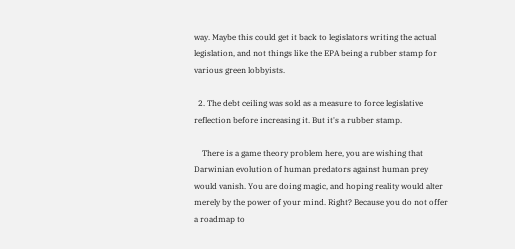way. Maybe this could get it back to legislators writing the actual legislation, and not things like the EPA being a rubber stamp for various green lobbyists.

  2. The debt ceiling was sold as a measure to force legislative reflection before increasing it. But it's a rubber stamp.

    There is a game theory problem here, you are wishing that Darwinian evolution of human predators against human prey would vanish. You are doing magic, and hoping reality would alter merely by the power of your mind. Right? Because you do not offer a roadmap to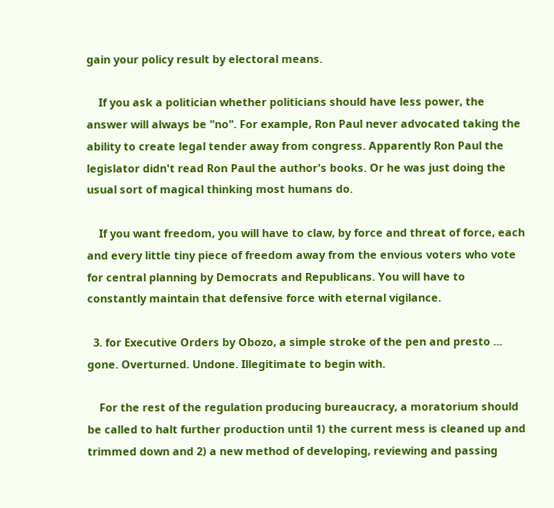gain your policy result by electoral means.

    If you ask a politician whether politicians should have less power, the answer will always be "no". For example, Ron Paul never advocated taking the ability to create legal tender away from congress. Apparently Ron Paul the legislator didn't read Ron Paul the author's books. Or he was just doing the usual sort of magical thinking most humans do.

    If you want freedom, you will have to claw, by force and threat of force, each and every little tiny piece of freedom away from the envious voters who vote for central planning by Democrats and Republicans. You will have to constantly maintain that defensive force with eternal vigilance.

  3. for Executive Orders by Obozo, a simple stroke of the pen and presto ... gone. Overturned. Undone. Illegitimate to begin with.

    For the rest of the regulation producing bureaucracy, a moratorium should be called to halt further production until 1) the current mess is cleaned up and trimmed down and 2) a new method of developing, reviewing and passing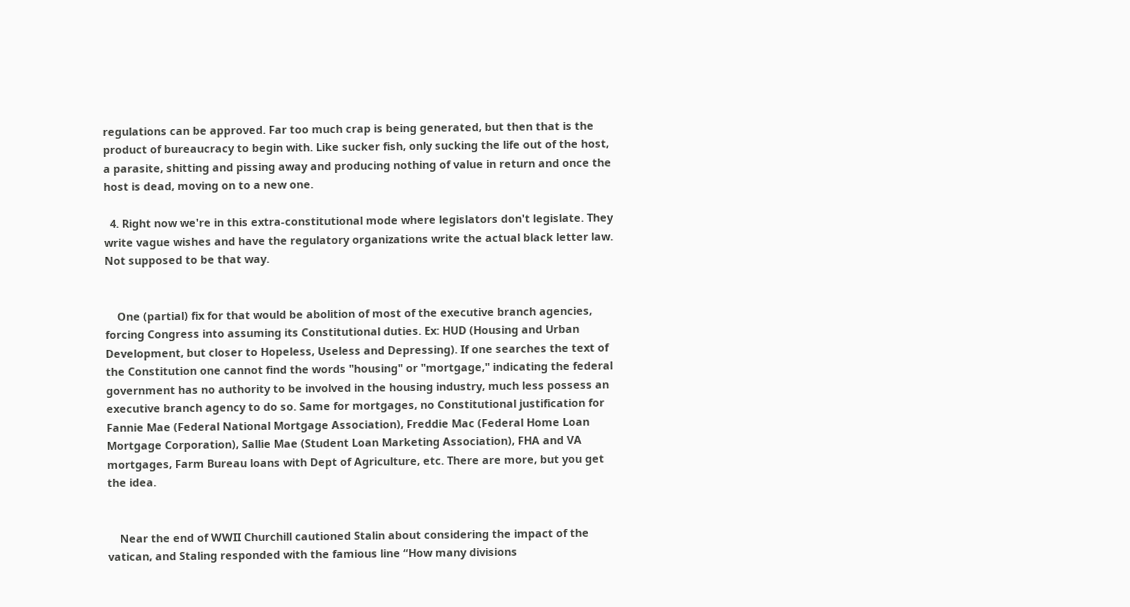regulations can be approved. Far too much crap is being generated, but then that is the product of bureaucracy to begin with. Like sucker fish, only sucking the life out of the host, a parasite, shitting and pissing away and producing nothing of value in return and once the host is dead, moving on to a new one.

  4. Right now we're in this extra-constitutional mode where legislators don't legislate. They write vague wishes and have the regulatory organizations write the actual black letter law. Not supposed to be that way.


    One (partial) fix for that would be abolition of most of the executive branch agencies, forcing Congress into assuming its Constitutional duties. Ex: HUD (Housing and Urban Development, but closer to Hopeless, Useless and Depressing). If one searches the text of the Constitution one cannot find the words "housing" or "mortgage," indicating the federal government has no authority to be involved in the housing industry, much less possess an executive branch agency to do so. Same for mortgages, no Constitutional justification for Fannie Mae (Federal National Mortgage Association), Freddie Mac (Federal Home Loan Mortgage Corporation), Sallie Mae (Student Loan Marketing Association), FHA and VA mortgages, Farm Bureau loans with Dept of Agriculture, etc. There are more, but you get the idea.


    Near the end of WWII Churchill cautioned Stalin about considering the impact of the vatican, and Staling responded with the famious line “How many divisions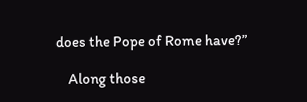does the Pope of Rome have?”

    Along those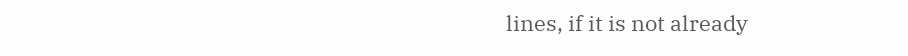lines, if it is not already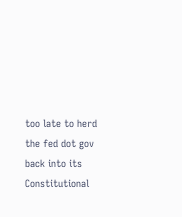too late to herd the fed dot gov back into its Constitutional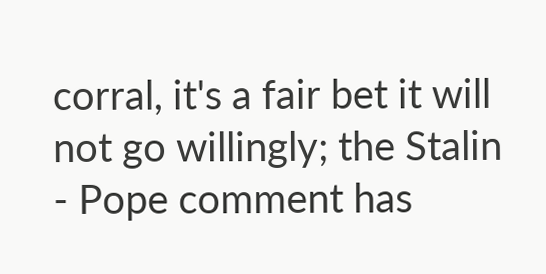corral, it's a fair bet it will not go willingly; the Stalin - Pope comment has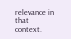relevance in that context.